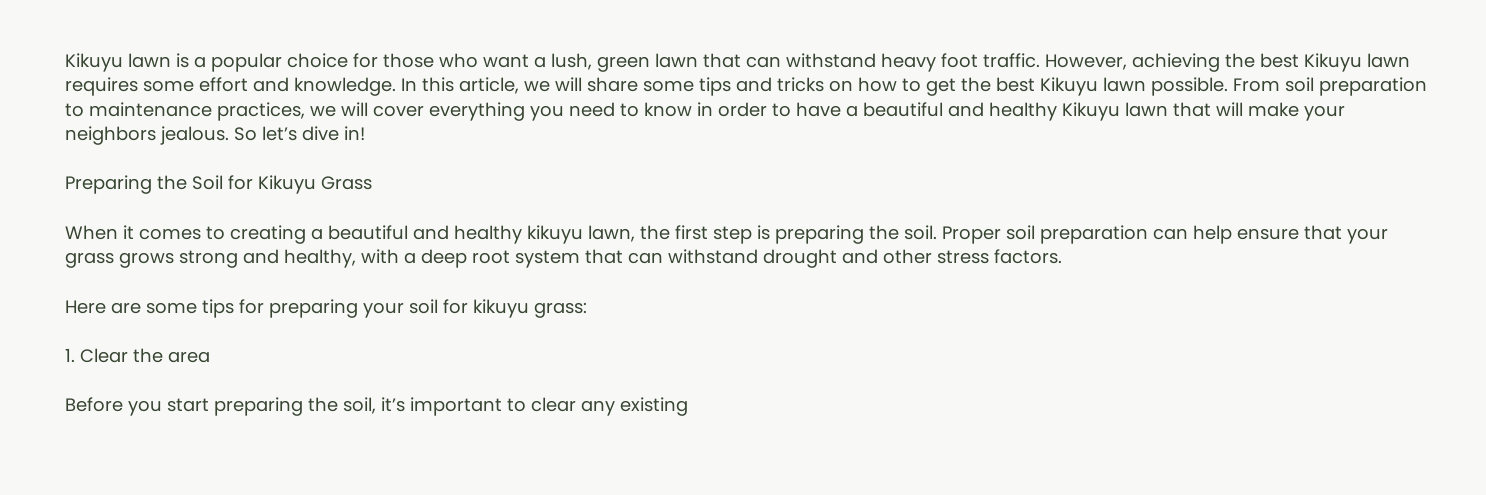Kikuyu lawn is a popular choice for those who want a lush, green lawn that can withstand heavy foot traffic. However, achieving the best Kikuyu lawn requires some effort and knowledge. In this article, we will share some tips and tricks on how to get the best Kikuyu lawn possible. From soil preparation to maintenance practices, we will cover everything you need to know in order to have a beautiful and healthy Kikuyu lawn that will make your neighbors jealous. So let’s dive in!

Preparing the Soil for Kikuyu Grass

When it comes to creating a beautiful and healthy kikuyu lawn, the first step is preparing the soil. Proper soil preparation can help ensure that your grass grows strong and healthy, with a deep root system that can withstand drought and other stress factors.

Here are some tips for preparing your soil for kikuyu grass:

1. Clear the area

Before you start preparing the soil, it’s important to clear any existing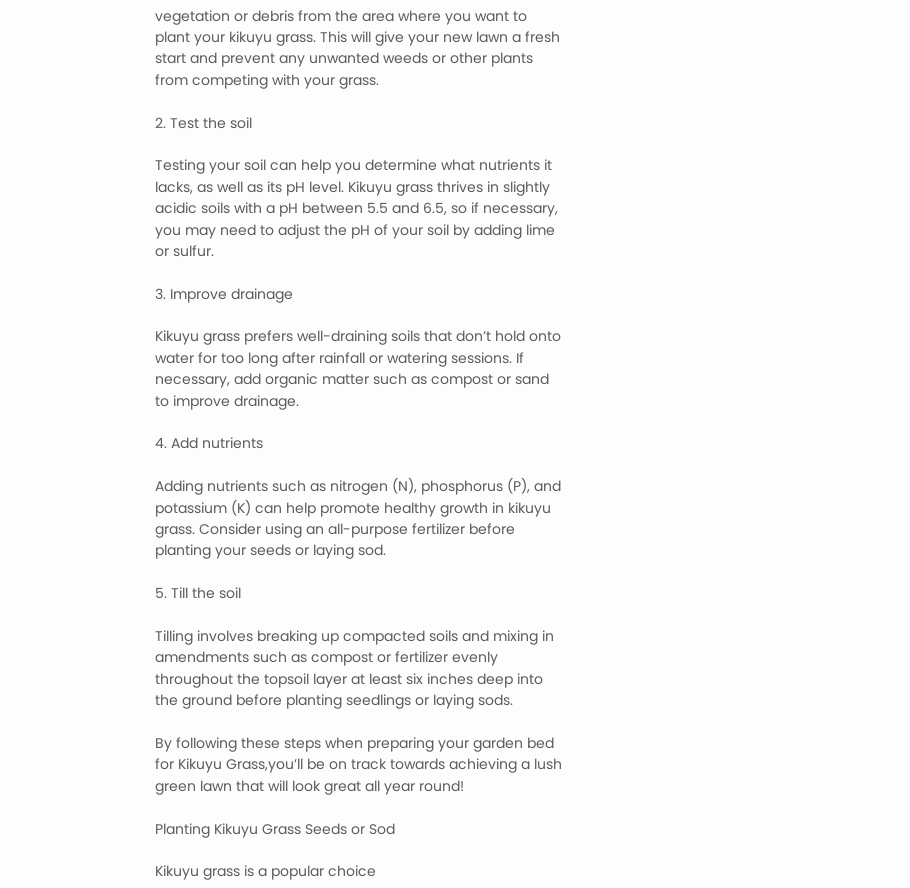vegetation or debris from the area where you want to plant your kikuyu grass. This will give your new lawn a fresh start and prevent any unwanted weeds or other plants from competing with your grass.

2. Test the soil

Testing your soil can help you determine what nutrients it lacks, as well as its pH level. Kikuyu grass thrives in slightly acidic soils with a pH between 5.5 and 6.5, so if necessary, you may need to adjust the pH of your soil by adding lime or sulfur.

3. Improve drainage

Kikuyu grass prefers well-draining soils that don’t hold onto water for too long after rainfall or watering sessions. If necessary, add organic matter such as compost or sand to improve drainage.

4. Add nutrients

Adding nutrients such as nitrogen (N), phosphorus (P), and potassium (K) can help promote healthy growth in kikuyu grass. Consider using an all-purpose fertilizer before planting your seeds or laying sod.

5. Till the soil

Tilling involves breaking up compacted soils and mixing in amendments such as compost or fertilizer evenly throughout the topsoil layer at least six inches deep into the ground before planting seedlings or laying sods.

By following these steps when preparing your garden bed for Kikuyu Grass,you’ll be on track towards achieving a lush green lawn that will look great all year round!

Planting Kikuyu Grass Seeds or Sod

Kikuyu grass is a popular choice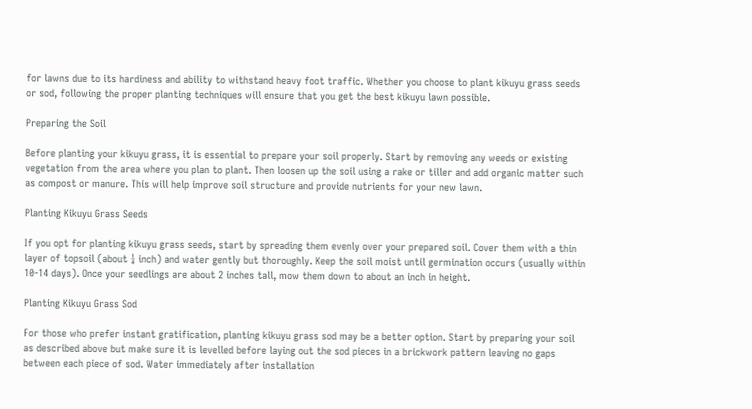for lawns due to its hardiness and ability to withstand heavy foot traffic. Whether you choose to plant kikuyu grass seeds or sod, following the proper planting techniques will ensure that you get the best kikuyu lawn possible.

Preparing the Soil

Before planting your kikuyu grass, it is essential to prepare your soil properly. Start by removing any weeds or existing vegetation from the area where you plan to plant. Then loosen up the soil using a rake or tiller and add organic matter such as compost or manure. This will help improve soil structure and provide nutrients for your new lawn.

Planting Kikuyu Grass Seeds

If you opt for planting kikuyu grass seeds, start by spreading them evenly over your prepared soil. Cover them with a thin layer of topsoil (about ¼ inch) and water gently but thoroughly. Keep the soil moist until germination occurs (usually within 10-14 days). Once your seedlings are about 2 inches tall, mow them down to about an inch in height.

Planting Kikuyu Grass Sod

For those who prefer instant gratification, planting kikuyu grass sod may be a better option. Start by preparing your soil as described above but make sure it is levelled before laying out the sod pieces in a brickwork pattern leaving no gaps between each piece of sod. Water immediately after installation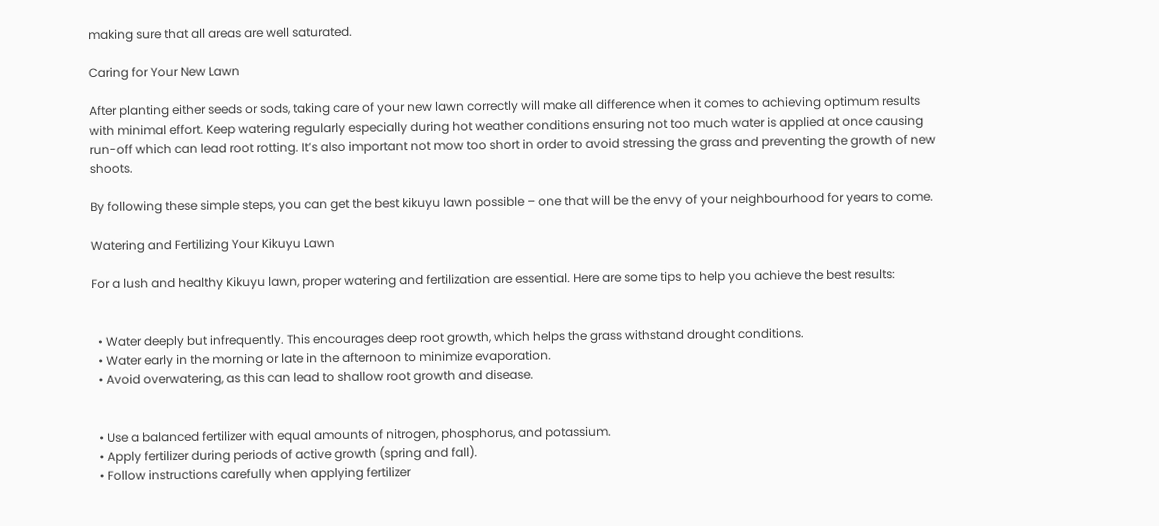making sure that all areas are well saturated.

Caring for Your New Lawn

After planting either seeds or sods, taking care of your new lawn correctly will make all difference when it comes to achieving optimum results with minimal effort. Keep watering regularly especially during hot weather conditions ensuring not too much water is applied at once causing run-off which can lead root rotting. It’s also important not mow too short in order to avoid stressing the grass and preventing the growth of new shoots.

By following these simple steps, you can get the best kikuyu lawn possible – one that will be the envy of your neighbourhood for years to come.

Watering and Fertilizing Your Kikuyu Lawn

For a lush and healthy Kikuyu lawn, proper watering and fertilization are essential. Here are some tips to help you achieve the best results:


  • Water deeply but infrequently. This encourages deep root growth, which helps the grass withstand drought conditions.
  • Water early in the morning or late in the afternoon to minimize evaporation.
  • Avoid overwatering, as this can lead to shallow root growth and disease.


  • Use a balanced fertilizer with equal amounts of nitrogen, phosphorus, and potassium.
  • Apply fertilizer during periods of active growth (spring and fall).
  • Follow instructions carefully when applying fertilizer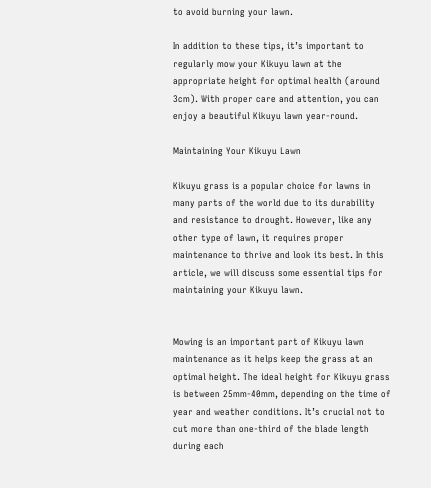to avoid burning your lawn.

In addition to these tips, it’s important to regularly mow your Kikuyu lawn at the appropriate height for optimal health (around 3cm). With proper care and attention, you can enjoy a beautiful Kikuyu lawn year-round.

Maintaining Your Kikuyu Lawn

Kikuyu grass is a popular choice for lawns in many parts of the world due to its durability and resistance to drought. However, like any other type of lawn, it requires proper maintenance to thrive and look its best. In this article, we will discuss some essential tips for maintaining your Kikuyu lawn.


Mowing is an important part of Kikuyu lawn maintenance as it helps keep the grass at an optimal height. The ideal height for Kikuyu grass is between 25mm-40mm, depending on the time of year and weather conditions. It’s crucial not to cut more than one-third of the blade length during each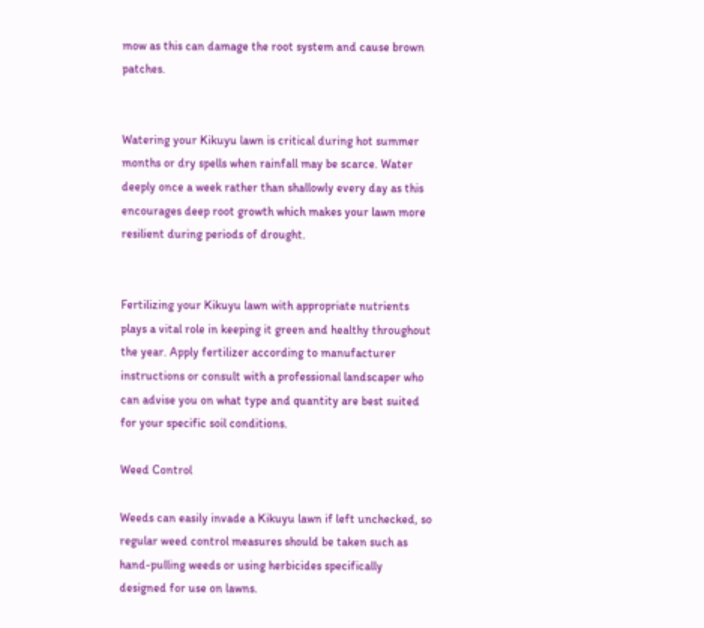mow as this can damage the root system and cause brown patches.


Watering your Kikuyu lawn is critical during hot summer months or dry spells when rainfall may be scarce. Water deeply once a week rather than shallowly every day as this encourages deep root growth which makes your lawn more resilient during periods of drought.


Fertilizing your Kikuyu lawn with appropriate nutrients plays a vital role in keeping it green and healthy throughout the year. Apply fertilizer according to manufacturer instructions or consult with a professional landscaper who can advise you on what type and quantity are best suited for your specific soil conditions.

Weed Control

Weeds can easily invade a Kikuyu lawn if left unchecked, so regular weed control measures should be taken such as hand-pulling weeds or using herbicides specifically designed for use on lawns.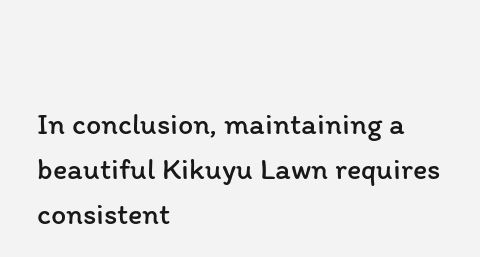In conclusion, maintaining a beautiful Kikuyu Lawn requires consistent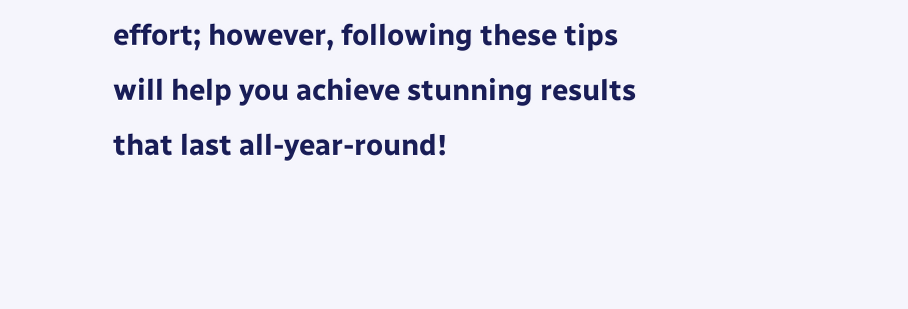effort; however, following these tips will help you achieve stunning results that last all-year-round!